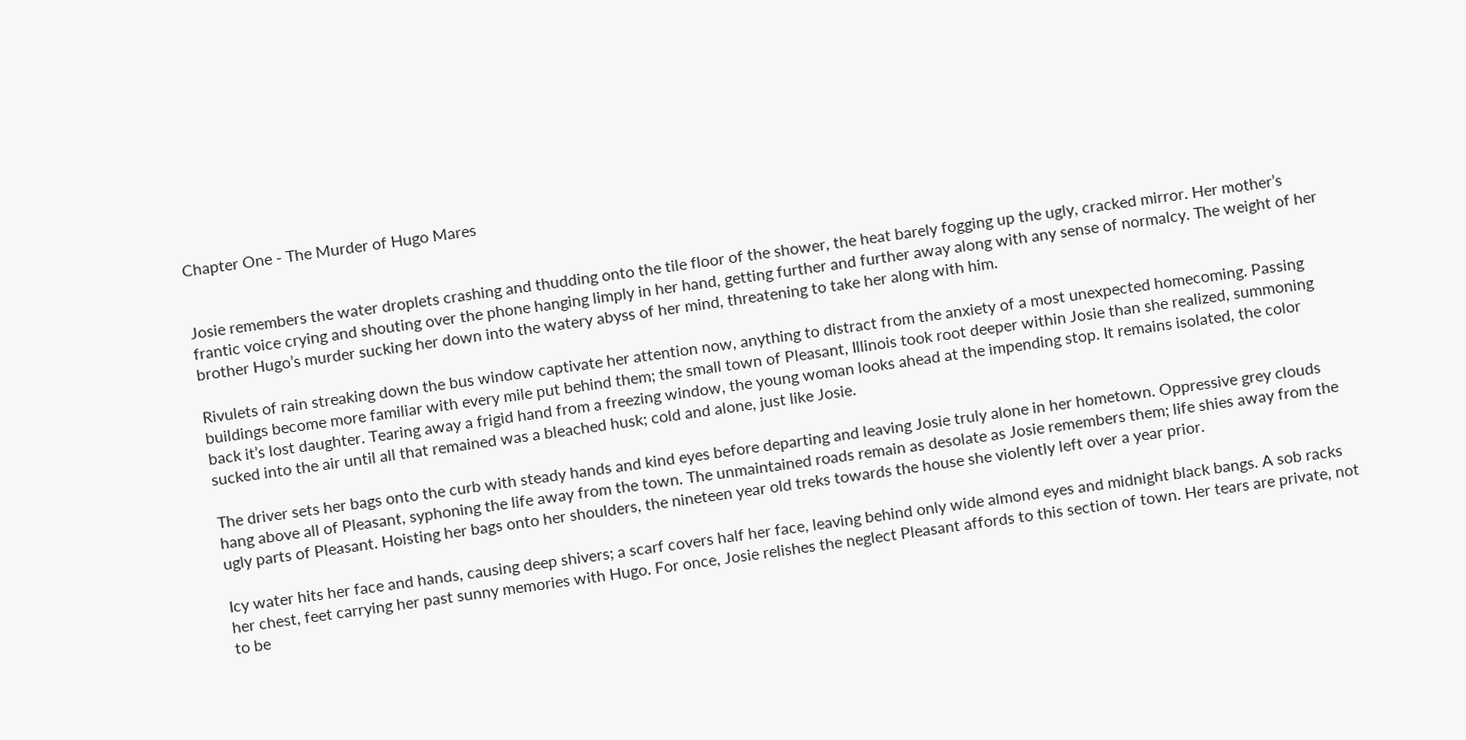Chapter One - The Murder of Hugo Mares


Josie remembers the water droplets crashing and thudding onto the tile floor of the shower, the heat barely fogging up the ugly, cracked mirror. Her mother’s frantic voice crying and shouting over the phone hanging limply in her hand, getting further and further away along with any sense of normalcy. The weight of her brother Hugo’s murder sucking her down into the watery abyss of her mind, threatening to take her along with him.

Rivulets of rain streaking down the bus window captivate her attention now, anything to distract from the anxiety of a most unexpected homecoming. Passing buildings become more familiar with every mile put behind them; the small town of Pleasant, Illinois took root deeper within Josie than she realized, summoning back it’s lost daughter. Tearing away a frigid hand from a freezing window, the young woman looks ahead at the impending stop. It remains isolated, the color sucked into the air until all that remained was a bleached husk; cold and alone, just like Josie.

The driver sets her bags onto the curb with steady hands and kind eyes before departing and leaving Josie truly alone in her hometown. Oppressive grey clouds hang above all of Pleasant, syphoning the life away from the town. The unmaintained roads remain as desolate as Josie remembers them; life shies away from the ugly parts of Pleasant. Hoisting her bags onto her shoulders, the nineteen year old treks towards the house she violently left over a year prior.

Icy water hits her face and hands, causing deep shivers; a scarf covers half her face, leaving behind only wide almond eyes and midnight black bangs. A sob racks her chest, feet carrying her past sunny memories with Hugo. For once, Josie relishes the neglect Pleasant affords to this section of town. Her tears are private, not to be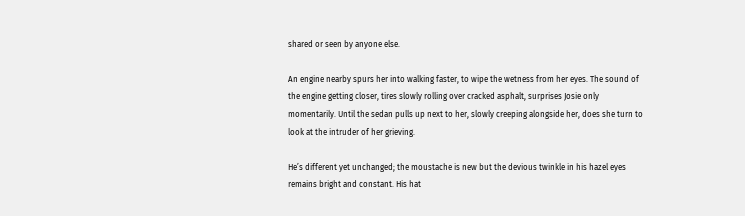shared or seen by anyone else.

An engine nearby spurs her into walking faster, to wipe the wetness from her eyes. The sound of the engine getting closer, tires slowly rolling over cracked asphalt, surprises Josie only momentarily. Until the sedan pulls up next to her, slowly creeping alongside her, does she turn to look at the intruder of her grieving.

He’s different yet unchanged; the moustache is new but the devious twinkle in his hazel eyes remains bright and constant. His hat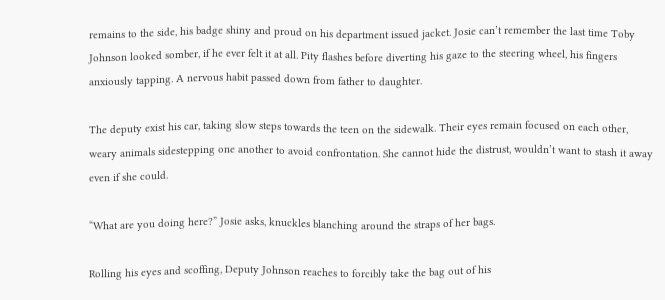remains to the side, his badge shiny and proud on his department issued jacket. Josie can’t remember the last time Toby Johnson looked somber, if he ever felt it at all. Pity flashes before diverting his gaze to the steering wheel, his fingers anxiously tapping. A nervous habit passed down from father to daughter.

The deputy exist his car, taking slow steps towards the teen on the sidewalk. Their eyes remain focused on each other, weary animals sidestepping one another to avoid confrontation. She cannot hide the distrust, wouldn’t want to stash it away even if she could.

“What are you doing here?” Josie asks, knuckles blanching around the straps of her bags.

Rolling his eyes and scoffing, Deputy Johnson reaches to forcibly take the bag out of his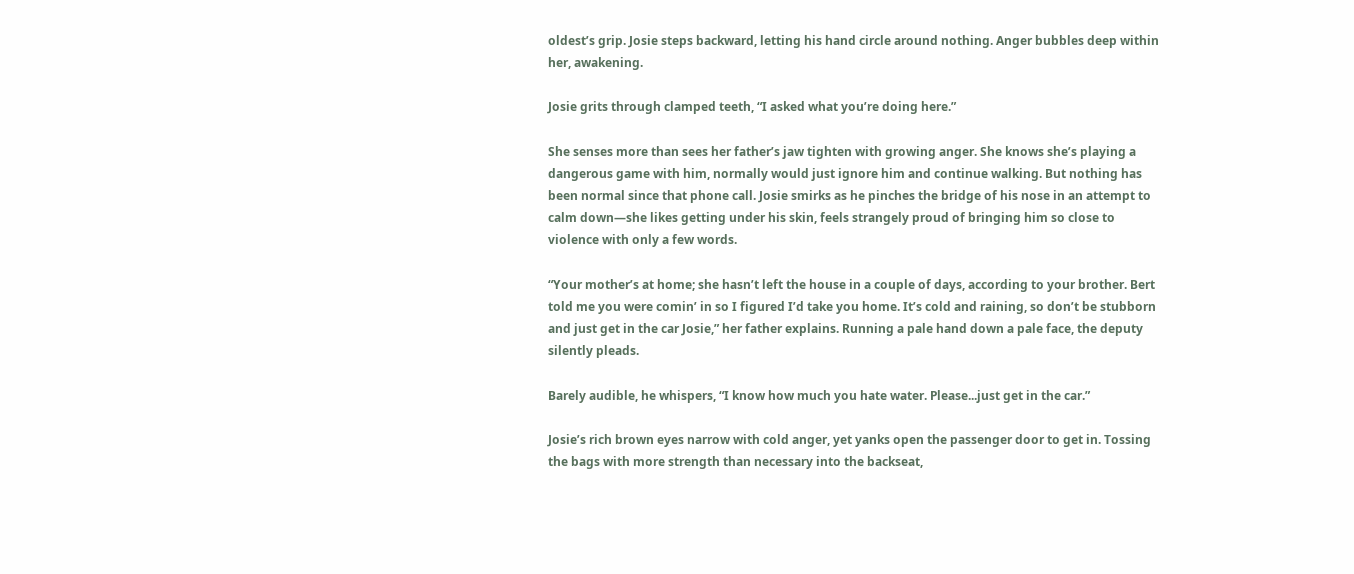oldest’s grip. Josie steps backward, letting his hand circle around nothing. Anger bubbles deep within her, awakening.

Josie grits through clamped teeth, “I asked what you’re doing here.”

She senses more than sees her father’s jaw tighten with growing anger. She knows she’s playing a dangerous game with him, normally would just ignore him and continue walking. But nothing has been normal since that phone call. Josie smirks as he pinches the bridge of his nose in an attempt to calm down—she likes getting under his skin, feels strangely proud of bringing him so close to violence with only a few words.

“Your mother’s at home; she hasn’t left the house in a couple of days, according to your brother. Bert told me you were comin’ in so I figured I’d take you home. It’s cold and raining, so don’t be stubborn and just get in the car Josie,” her father explains. Running a pale hand down a pale face, the deputy silently pleads.

Barely audible, he whispers, “I know how much you hate water. Please...just get in the car.”

Josie’s rich brown eyes narrow with cold anger, yet yanks open the passenger door to get in. Tossing the bags with more strength than necessary into the backseat,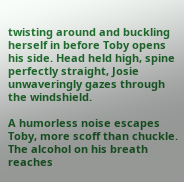twisting around and buckling herself in before Toby opens his side. Head held high, spine perfectly straight, Josie unwaveringly gazes through the windshield.

A humorless noise escapes Toby, more scoff than chuckle. The alcohol on his breath reaches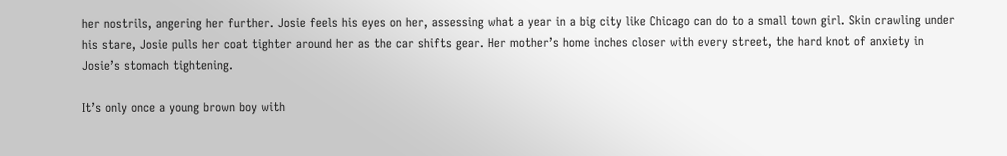her nostrils, angering her further. Josie feels his eyes on her, assessing what a year in a big city like Chicago can do to a small town girl. Skin crawling under his stare, Josie pulls her coat tighter around her as the car shifts gear. Her mother’s home inches closer with every street, the hard knot of anxiety in Josie’s stomach tightening.

It’s only once a young brown boy with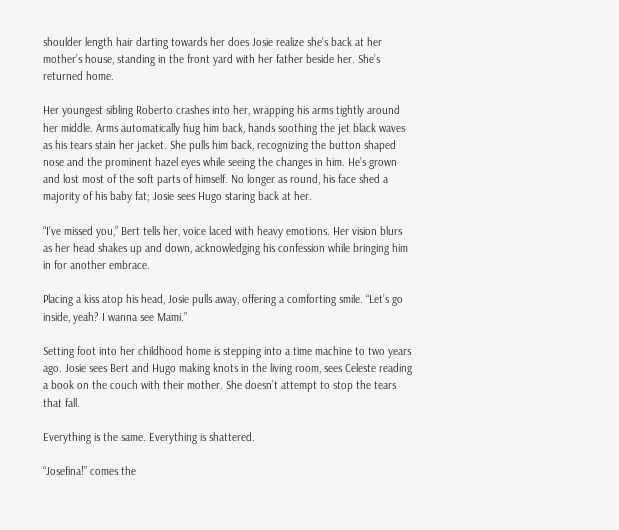shoulder length hair darting towards her does Josie realize she’s back at her mother’s house, standing in the front yard with her father beside her. She’s returned home.

Her youngest sibling Roberto crashes into her, wrapping his arms tightly around her middle. Arms automatically hug him back, hands soothing the jet black waves as his tears stain her jacket. She pulls him back, recognizing the button shaped nose and the prominent hazel eyes while seeing the changes in him. He’s grown and lost most of the soft parts of himself. No longer as round, his face shed a majority of his baby fat; Josie sees Hugo staring back at her.

“I’ve missed you,” Bert tells her, voice laced with heavy emotions. Her vision blurs as her head shakes up and down, acknowledging his confession while bringing him in for another embrace.

Placing a kiss atop his head, Josie pulls away, offering a comforting smile. “Let’s go inside, yeah? I wanna see Mami.”

Setting foot into her childhood home is stepping into a time machine to two years ago. Josie sees Bert and Hugo making knots in the living room, sees Celeste reading a book on the couch with their mother. She doesn’t attempt to stop the tears that fall.

Everything is the same. Everything is shattered.

“Josefina!” comes the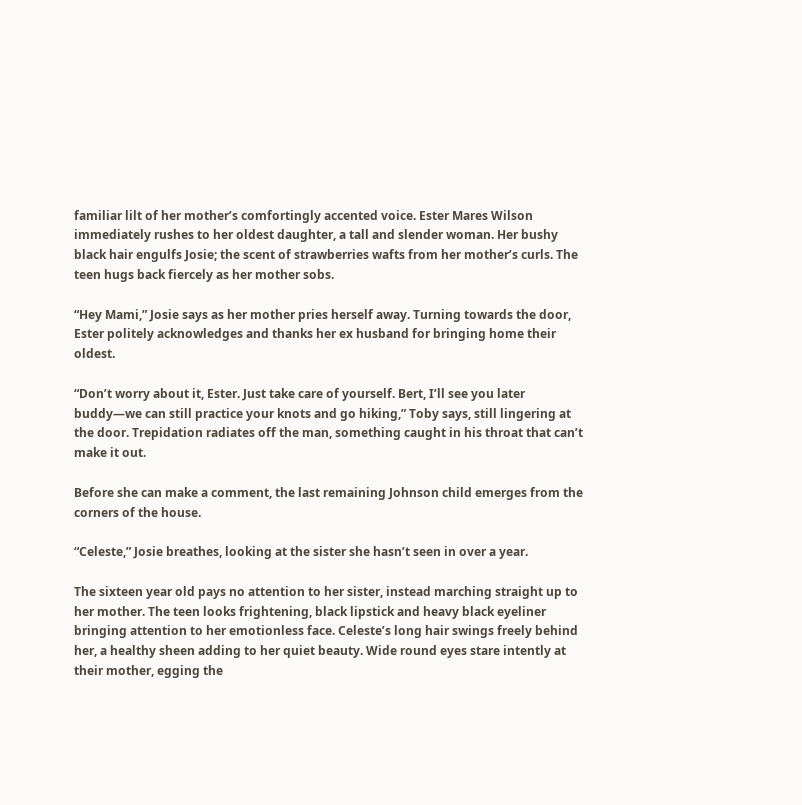familiar lilt of her mother’s comfortingly accented voice. Ester Mares Wilson immediately rushes to her oldest daughter, a tall and slender woman. Her bushy black hair engulfs Josie; the scent of strawberries wafts from her mother’s curls. The teen hugs back fiercely as her mother sobs.

“Hey Mami,” Josie says as her mother pries herself away. Turning towards the door, Ester politely acknowledges and thanks her ex husband for bringing home their oldest.

“Don’t worry about it, Ester. Just take care of yourself. Bert, I’ll see you later buddy—we can still practice your knots and go hiking,” Toby says, still lingering at the door. Trepidation radiates off the man, something caught in his throat that can’t make it out.

Before she can make a comment, the last remaining Johnson child emerges from the corners of the house.

“Celeste,” Josie breathes, looking at the sister she hasn’t seen in over a year.

The sixteen year old pays no attention to her sister, instead marching straight up to her mother. The teen looks frightening, black lipstick and heavy black eyeliner bringing attention to her emotionless face. Celeste’s long hair swings freely behind her, a healthy sheen adding to her quiet beauty. Wide round eyes stare intently at their mother, egging the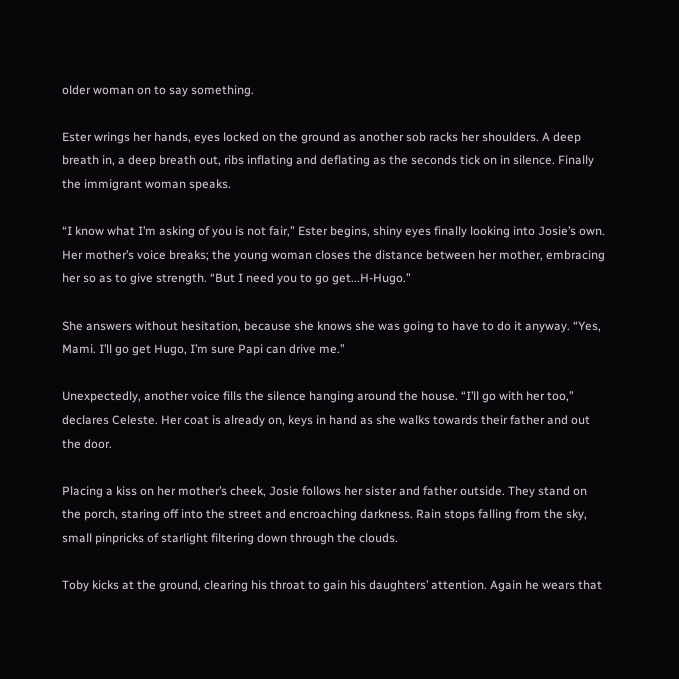older woman on to say something.

Ester wrings her hands, eyes locked on the ground as another sob racks her shoulders. A deep breath in, a deep breath out, ribs inflating and deflating as the seconds tick on in silence. Finally the immigrant woman speaks.

“I know what I’m asking of you is not fair,” Ester begins, shiny eyes finally looking into Josie’s own. Her mother’s voice breaks; the young woman closes the distance between her mother, embracing her so as to give strength. “But I need you to go get...H-Hugo.”

She answers without hesitation, because she knows she was going to have to do it anyway. “Yes, Mami. I’ll go get Hugo, I’m sure Papi can drive me.”

Unexpectedly, another voice fills the silence hanging around the house. “I’ll go with her too,” declares Celeste. Her coat is already on, keys in hand as she walks towards their father and out the door.

Placing a kiss on her mother’s cheek, Josie follows her sister and father outside. They stand on the porch, staring off into the street and encroaching darkness. Rain stops falling from the sky, small pinpricks of starlight filtering down through the clouds.

Toby kicks at the ground, clearing his throat to gain his daughters’ attention. Again he wears that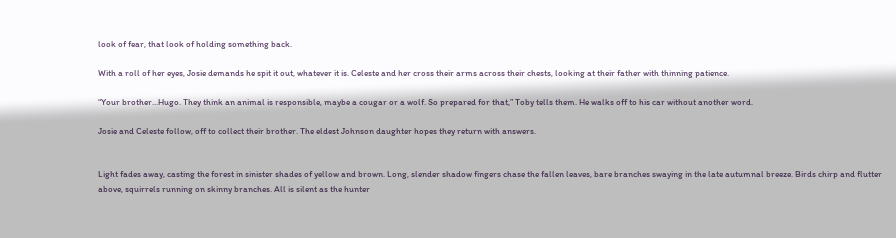look of fear, that look of holding something back.

With a roll of her eyes, Josie demands he spit it out, whatever it is. Celeste and her cross their arms across their chests, looking at their father with thinning patience.

“Your brother...Hugo. They think an animal is responsible, maybe a cougar or a wolf. So prepared for that,” Toby tells them. He walks off to his car without another word.

Josie and Celeste follow, off to collect their brother. The eldest Johnson daughter hopes they return with answers.


Light fades away, casting the forest in sinister shades of yellow and brown. Long, slender shadow fingers chase the fallen leaves, bare branches swaying in the late autumnal breeze. Birds chirp and flutter above, squirrels running on skinny branches. All is silent as the hunter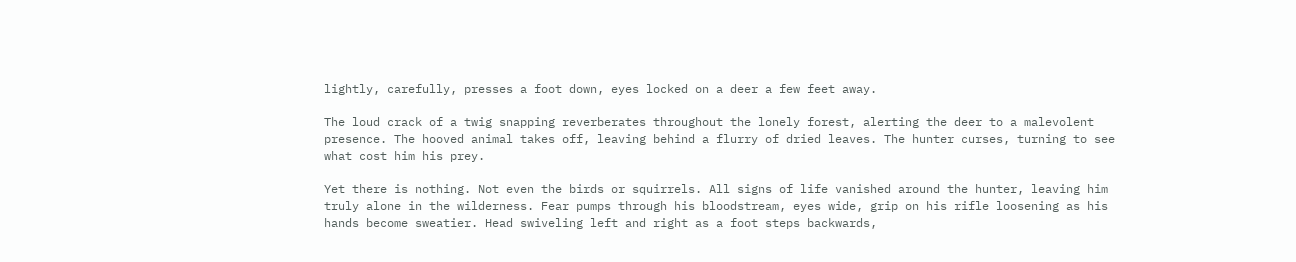lightly, carefully, presses a foot down, eyes locked on a deer a few feet away.

The loud crack of a twig snapping reverberates throughout the lonely forest, alerting the deer to a malevolent presence. The hooved animal takes off, leaving behind a flurry of dried leaves. The hunter curses, turning to see what cost him his prey.

Yet there is nothing. Not even the birds or squirrels. All signs of life vanished around the hunter, leaving him truly alone in the wilderness. Fear pumps through his bloodstream, eyes wide, grip on his rifle loosening as his hands become sweatier. Head swiveling left and right as a foot steps backwards,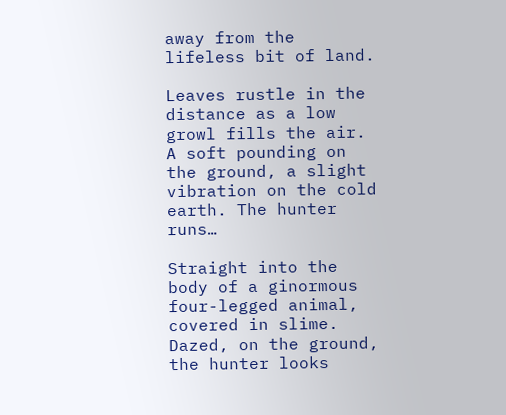away from the lifeless bit of land.

Leaves rustle in the distance as a low growl fills the air. A soft pounding on the ground, a slight vibration on the cold earth. The hunter runs…

Straight into the body of a ginormous  four-legged animal, covered in slime. Dazed, on the ground, the hunter looks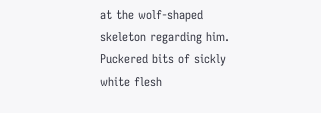at the wolf-shaped skeleton regarding him. Puckered bits of sickly white flesh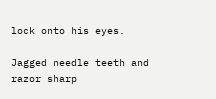lock onto his eyes.

Jagged needle teeth and razor sharp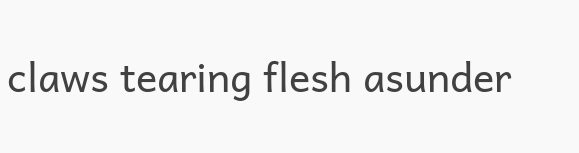claws tearing flesh asunder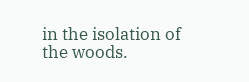in the isolation of the woods.